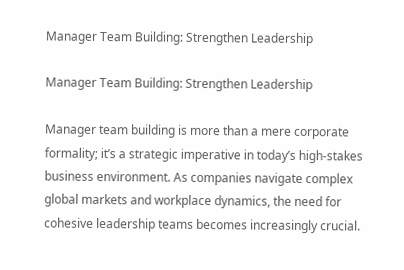Manager Team Building: Strengthen Leadership

Manager Team Building: Strengthen Leadership

Manager team building is more than a mere corporate formality; it’s a strategic imperative in today’s high-stakes business environment. As companies navigate complex global markets and workplace dynamics, the need for cohesive leadership teams becomes increasingly crucial.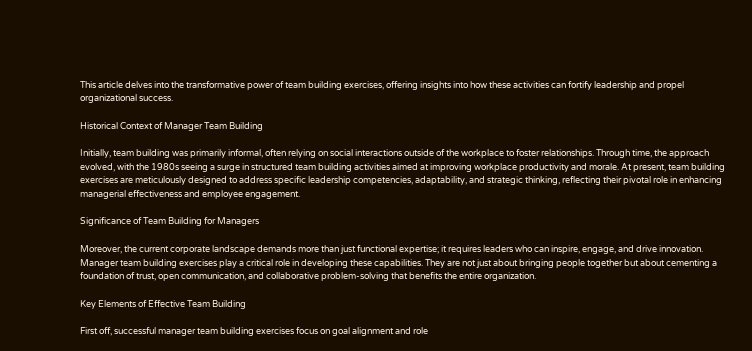This article delves into the transformative power of team building exercises, offering insights into how these activities can fortify leadership and propel organizational success.

Historical Context of Manager Team Building

Initially, team building was primarily informal, often relying on social interactions outside of the workplace to foster relationships. Through time, the approach evolved, with the 1980s seeing a surge in structured team building activities aimed at improving workplace productivity and morale. At present, team building exercises are meticulously designed to address specific leadership competencies, adaptability, and strategic thinking, reflecting their pivotal role in enhancing managerial effectiveness and employee engagement.

Significance of Team Building for Managers

Moreover, the current corporate landscape demands more than just functional expertise; it requires leaders who can inspire, engage, and drive innovation. Manager team building exercises play a critical role in developing these capabilities. They are not just about bringing people together but about cementing a foundation of trust, open communication, and collaborative problem-solving that benefits the entire organization.

Key Elements of Effective Team Building

First off, successful manager team building exercises focus on goal alignment and role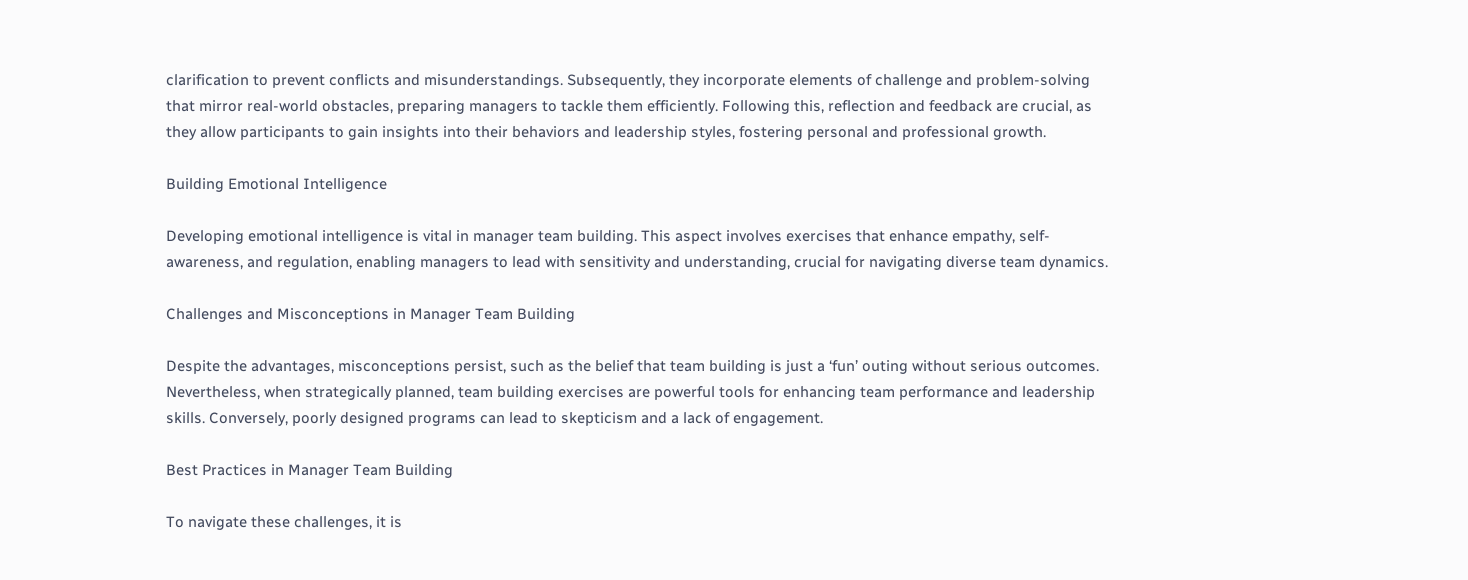clarification to prevent conflicts and misunderstandings. Subsequently, they incorporate elements of challenge and problem-solving that mirror real-world obstacles, preparing managers to tackle them efficiently. Following this, reflection and feedback are crucial, as they allow participants to gain insights into their behaviors and leadership styles, fostering personal and professional growth.

Building Emotional Intelligence

Developing emotional intelligence is vital in manager team building. This aspect involves exercises that enhance empathy, self-awareness, and regulation, enabling managers to lead with sensitivity and understanding, crucial for navigating diverse team dynamics.

Challenges and Misconceptions in Manager Team Building

Despite the advantages, misconceptions persist, such as the belief that team building is just a ‘fun’ outing without serious outcomes. Nevertheless, when strategically planned, team building exercises are powerful tools for enhancing team performance and leadership skills. Conversely, poorly designed programs can lead to skepticism and a lack of engagement.

Best Practices in Manager Team Building

To navigate these challenges, it is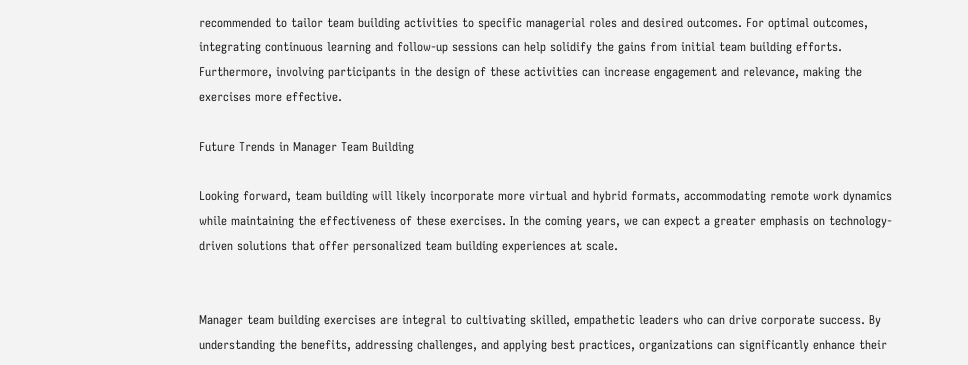recommended to tailor team building activities to specific managerial roles and desired outcomes. For optimal outcomes, integrating continuous learning and follow-up sessions can help solidify the gains from initial team building efforts. Furthermore, involving participants in the design of these activities can increase engagement and relevance, making the exercises more effective.

Future Trends in Manager Team Building

Looking forward, team building will likely incorporate more virtual and hybrid formats, accommodating remote work dynamics while maintaining the effectiveness of these exercises. In the coming years, we can expect a greater emphasis on technology-driven solutions that offer personalized team building experiences at scale.


Manager team building exercises are integral to cultivating skilled, empathetic leaders who can drive corporate success. By understanding the benefits, addressing challenges, and applying best practices, organizations can significantly enhance their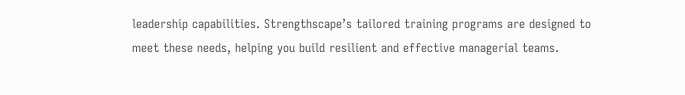leadership capabilities. Strengthscape’s tailored training programs are designed to meet these needs, helping you build resilient and effective managerial teams.